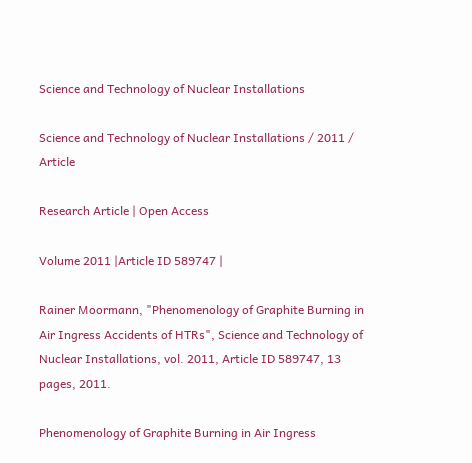Science and Technology of Nuclear Installations

Science and Technology of Nuclear Installations / 2011 / Article

Research Article | Open Access

Volume 2011 |Article ID 589747 |

Rainer Moormann, "Phenomenology of Graphite Burning in Air Ingress Accidents of HTRs", Science and Technology of Nuclear Installations, vol. 2011, Article ID 589747, 13 pages, 2011.

Phenomenology of Graphite Burning in Air Ingress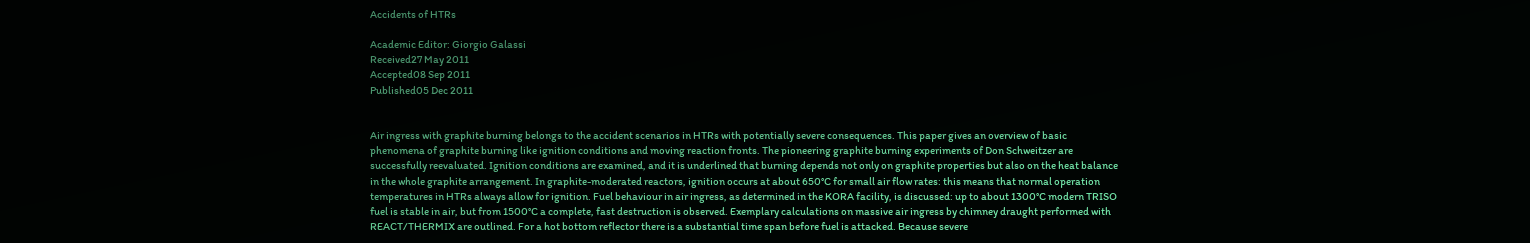Accidents of HTRs

Academic Editor: Giorgio Galassi
Received27 May 2011
Accepted08 Sep 2011
Published05 Dec 2011


Air ingress with graphite burning belongs to the accident scenarios in HTRs with potentially severe consequences. This paper gives an overview of basic phenomena of graphite burning like ignition conditions and moving reaction fronts. The pioneering graphite burning experiments of Don Schweitzer are successfully reevaluated. Ignition conditions are examined, and it is underlined that burning depends not only on graphite properties but also on the heat balance in the whole graphite arrangement. In graphite-moderated reactors, ignition occurs at about 650°C for small air flow rates: this means that normal operation temperatures in HTRs always allow for ignition. Fuel behaviour in air ingress, as determined in the KORA facility, is discussed: up to about 1300°C modern TRISO fuel is stable in air, but from 1500°C a complete, fast destruction is observed. Exemplary calculations on massive air ingress by chimney draught performed with REACT/THERMIX are outlined. For a hot bottom reflector there is a substantial time span before fuel is attacked. Because severe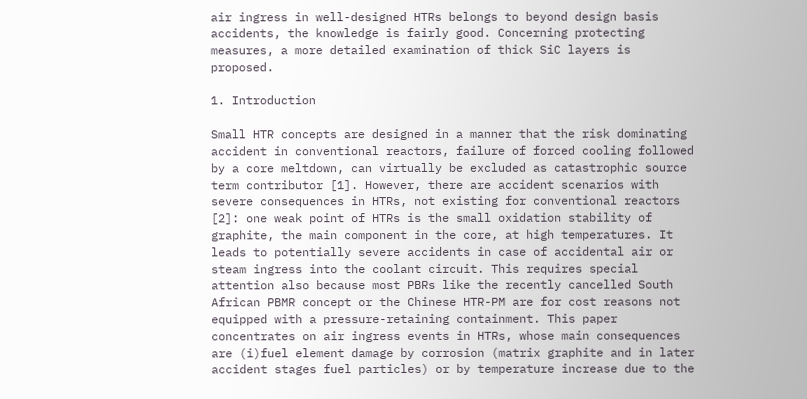air ingress in well-designed HTRs belongs to beyond design basis accidents, the knowledge is fairly good. Concerning protecting measures, a more detailed examination of thick SiC layers is proposed.

1. Introduction

Small HTR concepts are designed in a manner that the risk dominating accident in conventional reactors, failure of forced cooling followed by a core meltdown, can virtually be excluded as catastrophic source term contributor [1]. However, there are accident scenarios with severe consequences in HTRs, not existing for conventional reactors [2]: one weak point of HTRs is the small oxidation stability of graphite, the main component in the core, at high temperatures. It leads to potentially severe accidents in case of accidental air or steam ingress into the coolant circuit. This requires special attention also because most PBRs like the recently cancelled South African PBMR concept or the Chinese HTR-PM are for cost reasons not equipped with a pressure-retaining containment. This paper concentrates on air ingress events in HTRs, whose main consequences are (i)fuel element damage by corrosion (matrix graphite and in later accident stages fuel particles) or by temperature increase due to the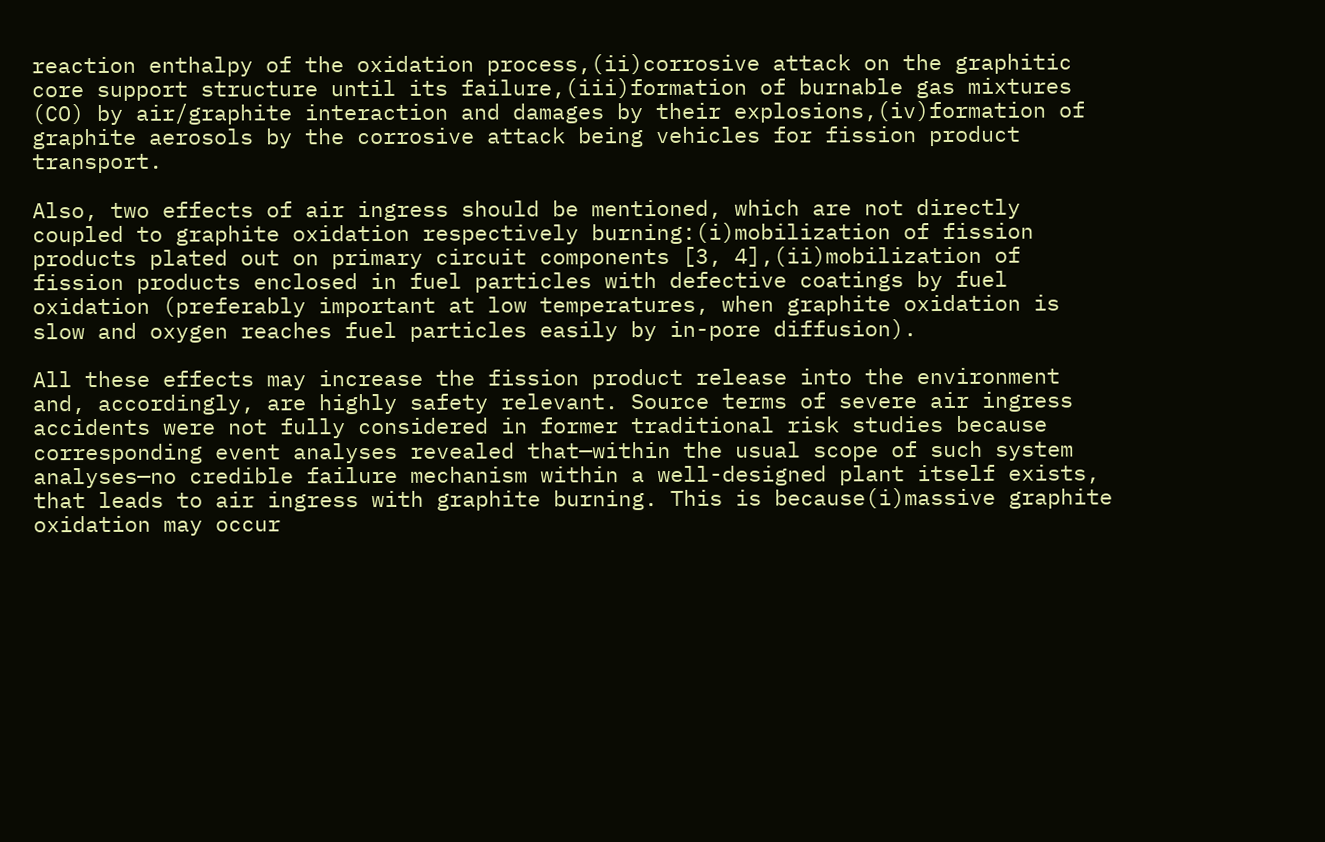reaction enthalpy of the oxidation process,(ii)corrosive attack on the graphitic core support structure until its failure,(iii)formation of burnable gas mixtures (CO) by air/graphite interaction and damages by their explosions,(iv)formation of graphite aerosols by the corrosive attack being vehicles for fission product transport.

Also, two effects of air ingress should be mentioned, which are not directly coupled to graphite oxidation respectively burning:(i)mobilization of fission products plated out on primary circuit components [3, 4],(ii)mobilization of fission products enclosed in fuel particles with defective coatings by fuel oxidation (preferably important at low temperatures, when graphite oxidation is slow and oxygen reaches fuel particles easily by in-pore diffusion).

All these effects may increase the fission product release into the environment and, accordingly, are highly safety relevant. Source terms of severe air ingress accidents were not fully considered in former traditional risk studies because corresponding event analyses revealed that—within the usual scope of such system analyses—no credible failure mechanism within a well-designed plant itself exists, that leads to air ingress with graphite burning. This is because(i)massive graphite oxidation may occur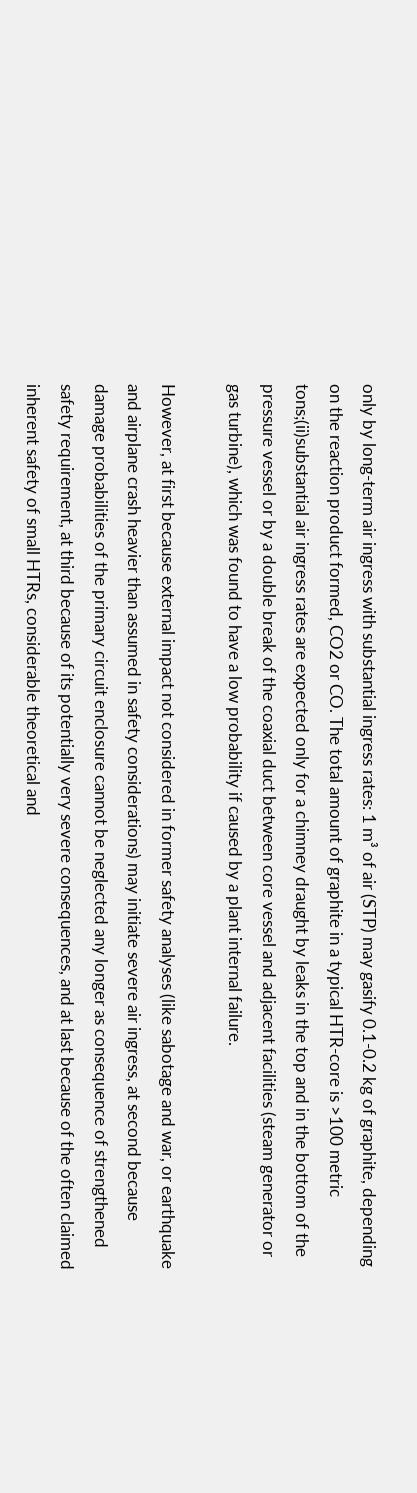only by long-term air ingress with substantial ingress rates: 1 m³ of air (STP) may gasify 0.1-0.2 kg of graphite, depending on the reaction product formed, CO2 or CO. The total amount of graphite in a typical HTR-core is >100 metric tons;(ii)substantial air ingress rates are expected only for a chimney draught by leaks in the top and in the bottom of the pressure vessel or by a double break of the coaxial duct between core vessel and adjacent facilities (steam generator or gas turbine), which was found to have a low probability if caused by a plant internal failure.

However, at first because external impact not considered in former safety analyses (like sabotage and war, or earthquake and airplane crash heavier than assumed in safety considerations) may initiate severe air ingress, at second because damage probabilities of the primary circuit enclosure cannot be neglected any longer as consequence of strengthened safety requirement, at third because of its potentially very severe consequences, and at last because of the often claimed inherent safety of small HTRs, considerable theoretical and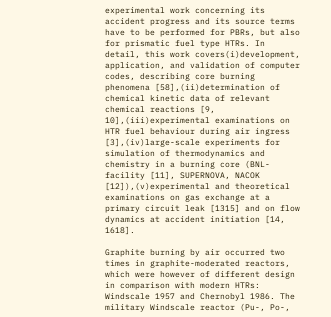experimental work concerning its accident progress and its source terms have to be performed for PBRs, but also for prismatic fuel type HTRs. In detail, this work covers(i)development, application, and validation of computer codes, describing core burning phenomena [58],(ii)determination of chemical kinetic data of relevant chemical reactions [9, 10],(iii)experimental examinations on HTR fuel behaviour during air ingress [3],(iv)large-scale experiments for simulation of thermodynamics and chemistry in a burning core (BNL-facility [11], SUPERNOVA, NACOK [12]),(v)experimental and theoretical examinations on gas exchange at a primary circuit leak [1315] and on flow dynamics at accident initiation [14, 1618].

Graphite burning by air occurred two times in graphite-moderated reactors, which were however of different design in comparison with modern HTRs: Windscale 1957 and Chernobyl 1986. The military Windscale reactor (Pu-, Po-,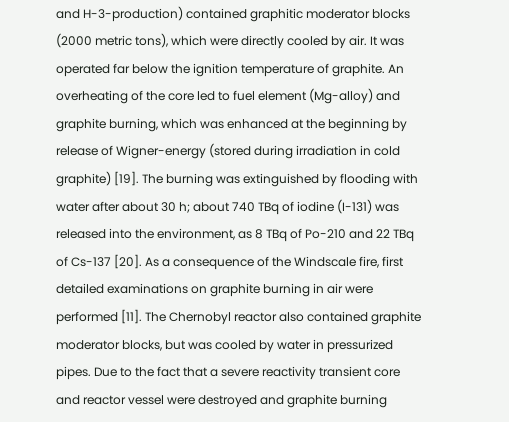and H-3-production) contained graphitic moderator blocks (2000 metric tons), which were directly cooled by air. It was operated far below the ignition temperature of graphite. An overheating of the core led to fuel element (Mg-alloy) and graphite burning, which was enhanced at the beginning by release of Wigner-energy (stored during irradiation in cold graphite) [19]. The burning was extinguished by flooding with water after about 30 h; about 740 TBq of iodine (I-131) was released into the environment, as 8 TBq of Po-210 and 22 TBq of Cs-137 [20]. As a consequence of the Windscale fire, first detailed examinations on graphite burning in air were performed [11]. The Chernobyl reactor also contained graphite moderator blocks, but was cooled by water in pressurized pipes. Due to the fact that a severe reactivity transient core and reactor vessel were destroyed and graphite burning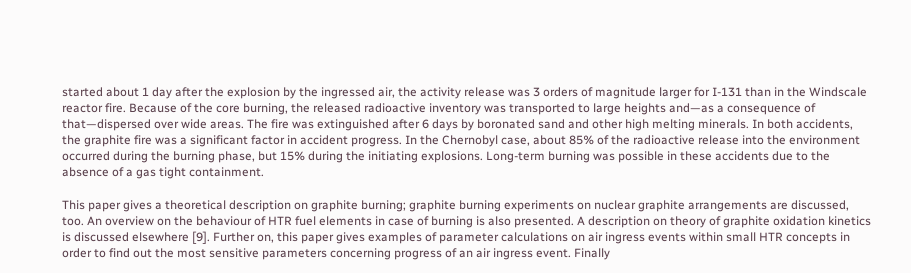started about 1 day after the explosion by the ingressed air, the activity release was 3 orders of magnitude larger for I-131 than in the Windscale reactor fire. Because of the core burning, the released radioactive inventory was transported to large heights and—as a consequence of that—dispersed over wide areas. The fire was extinguished after 6 days by boronated sand and other high melting minerals. In both accidents, the graphite fire was a significant factor in accident progress. In the Chernobyl case, about 85% of the radioactive release into the environment occurred during the burning phase, but 15% during the initiating explosions. Long-term burning was possible in these accidents due to the absence of a gas tight containment.

This paper gives a theoretical description on graphite burning; graphite burning experiments on nuclear graphite arrangements are discussed, too. An overview on the behaviour of HTR fuel elements in case of burning is also presented. A description on theory of graphite oxidation kinetics is discussed elsewhere [9]. Further on, this paper gives examples of parameter calculations on air ingress events within small HTR concepts in order to find out the most sensitive parameters concerning progress of an air ingress event. Finally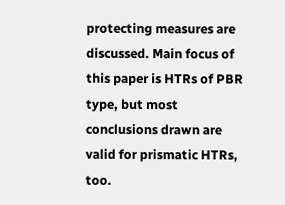protecting measures are discussed. Main focus of this paper is HTRs of PBR type, but most conclusions drawn are valid for prismatic HTRs, too.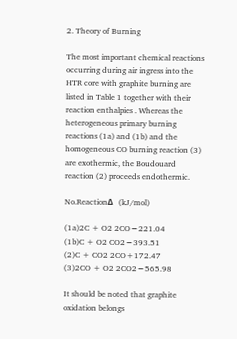2. Theory of Burning

The most important chemical reactions occurring during air ingress into the HTR core with graphite burning are listed in Table 1 together with their reaction enthalpies . Whereas the heterogeneous primary burning reactions (1a) and (1b) and the homogeneous CO burning reaction (3) are exothermic, the Boudouard reaction (2) proceeds endothermic.

No.ReactionΔ   (kJ/mol)

(1a)2C + O2 2CO−221.04
(1b)C + O2 CO2−393.51
(2)C + CO2 2CO+172.47
(3)2CO + O2 2CO2−565.98

It should be noted that graphite oxidation belongs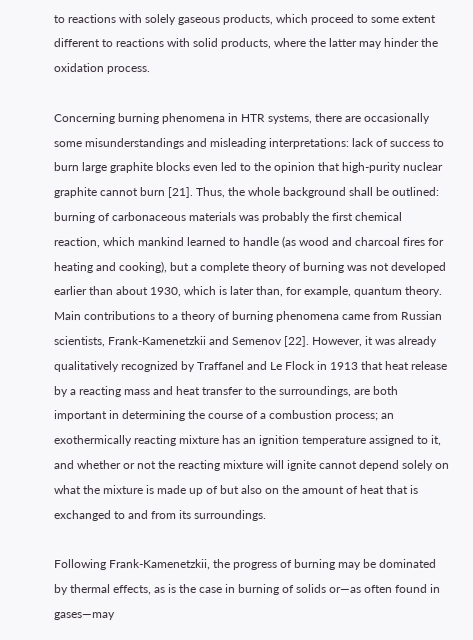to reactions with solely gaseous products, which proceed to some extent different to reactions with solid products, where the latter may hinder the oxidation process.

Concerning burning phenomena in HTR systems, there are occasionally some misunderstandings and misleading interpretations: lack of success to burn large graphite blocks even led to the opinion that high-purity nuclear graphite cannot burn [21]. Thus, the whole background shall be outlined: burning of carbonaceous materials was probably the first chemical reaction, which mankind learned to handle (as wood and charcoal fires for heating and cooking), but a complete theory of burning was not developed earlier than about 1930, which is later than, for example, quantum theory. Main contributions to a theory of burning phenomena came from Russian scientists, Frank-Kamenetzkii and Semenov [22]. However, it was already qualitatively recognized by Traffanel and Le Flock in 1913 that heat release by a reacting mass and heat transfer to the surroundings, are both important in determining the course of a combustion process; an exothermically reacting mixture has an ignition temperature assigned to it, and whether or not the reacting mixture will ignite cannot depend solely on what the mixture is made up of but also on the amount of heat that is exchanged to and from its surroundings.

Following Frank-Kamenetzkii, the progress of burning may be dominated by thermal effects, as is the case in burning of solids or—as often found in gases—may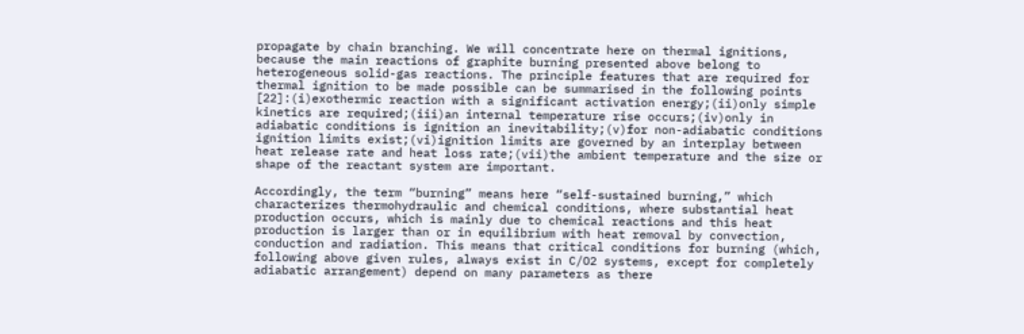propagate by chain branching. We will concentrate here on thermal ignitions, because the main reactions of graphite burning presented above belong to heterogeneous solid-gas reactions. The principle features that are required for thermal ignition to be made possible can be summarised in the following points [22]:(i)exothermic reaction with a significant activation energy;(ii)only simple kinetics are required;(iii)an internal temperature rise occurs;(iv)only in adiabatic conditions is ignition an inevitability;(v)for non-adiabatic conditions ignition limits exist;(vi)ignition limits are governed by an interplay between heat release rate and heat loss rate;(vii)the ambient temperature and the size or shape of the reactant system are important.

Accordingly, the term “burning” means here “self-sustained burning,” which characterizes thermohydraulic and chemical conditions, where substantial heat production occurs, which is mainly due to chemical reactions and this heat production is larger than or in equilibrium with heat removal by convection, conduction and radiation. This means that critical conditions for burning (which, following above given rules, always exist in C/O2 systems, except for completely adiabatic arrangement) depend on many parameters as there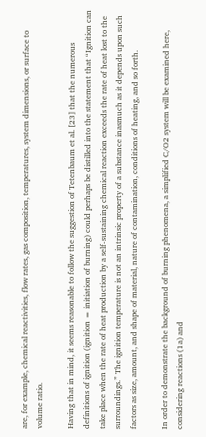are, for example, chemical reactivities, flow rates, gas composition, temperatures, system dimensions, or surface to volume ratio.

Having that in mind, it seems reasonable to follow the suggestion of Tetenbaum et al. [23] that the numerous definitions of ignition (ignition = initiation of burning) could perhaps be distilled into the statement that “Ignition can take place when the rate of heat production by a self-sustaining chemical reaction exceeds the rate of heat lost to the surroundings.” The ignition temperature is not an intrinsic property of a substance inasmuch as it depends upon such factors as size, amount, and shape of material, nature of contamination, conditions of heating, and so forth.

In order to demonstrate the background of burning phenomena, a simplified C/O2 system will be examined here, considering reactions (1a) and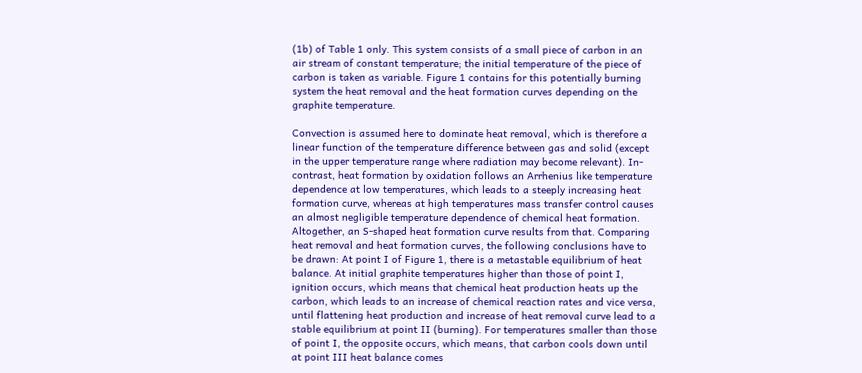(1b) of Table 1 only. This system consists of a small piece of carbon in an air stream of constant temperature; the initial temperature of the piece of carbon is taken as variable. Figure 1 contains for this potentially burning system the heat removal and the heat formation curves depending on the graphite temperature.

Convection is assumed here to dominate heat removal, which is therefore a linear function of the temperature difference between gas and solid (except in the upper temperature range where radiation may become relevant). In-contrast, heat formation by oxidation follows an Arrhenius like temperature dependence at low temperatures, which leads to a steeply increasing heat formation curve, whereas at high temperatures mass transfer control causes an almost negligible temperature dependence of chemical heat formation. Altogether, an S-shaped heat formation curve results from that. Comparing heat removal and heat formation curves, the following conclusions have to be drawn: At point I of Figure 1, there is a metastable equilibrium of heat balance. At initial graphite temperatures higher than those of point I, ignition occurs, which means that chemical heat production heats up the carbon, which leads to an increase of chemical reaction rates and vice versa, until flattening heat production and increase of heat removal curve lead to a stable equilibrium at point II (burning). For temperatures smaller than those of point I, the opposite occurs, which means, that carbon cools down until at point III heat balance comes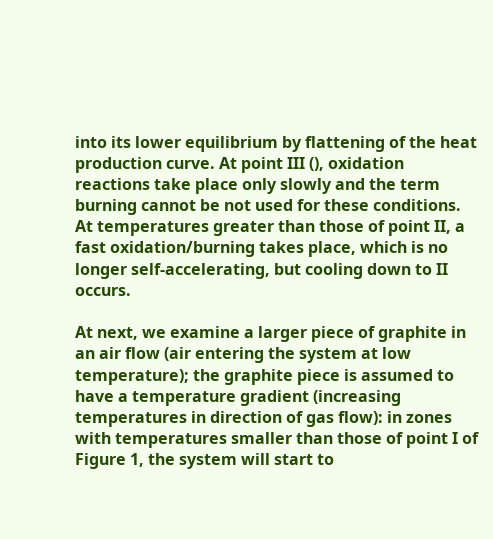into its lower equilibrium by flattening of the heat production curve. At point III (), oxidation reactions take place only slowly and the term burning cannot be not used for these conditions. At temperatures greater than those of point II, a fast oxidation/burning takes place, which is no longer self-accelerating, but cooling down to II occurs.

At next, we examine a larger piece of graphite in an air flow (air entering the system at low temperature); the graphite piece is assumed to have a temperature gradient (increasing temperatures in direction of gas flow): in zones with temperatures smaller than those of point I of Figure 1, the system will start to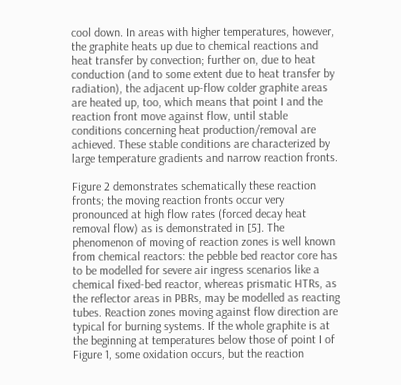cool down. In areas with higher temperatures, however, the graphite heats up due to chemical reactions and heat transfer by convection; further on, due to heat conduction (and to some extent due to heat transfer by radiation), the adjacent up-flow colder graphite areas are heated up, too, which means that point I and the reaction front move against flow, until stable conditions concerning heat production/removal are achieved. These stable conditions are characterized by large temperature gradients and narrow reaction fronts.

Figure 2 demonstrates schematically these reaction fronts; the moving reaction fronts occur very pronounced at high flow rates (forced decay heat removal flow) as is demonstrated in [5]. The phenomenon of moving of reaction zones is well known from chemical reactors: the pebble bed reactor core has to be modelled for severe air ingress scenarios like a chemical fixed-bed reactor, whereas prismatic HTRs, as the reflector areas in PBRs, may be modelled as reacting tubes. Reaction zones moving against flow direction are typical for burning systems. If the whole graphite is at the beginning at temperatures below those of point I of Figure 1, some oxidation occurs, but the reaction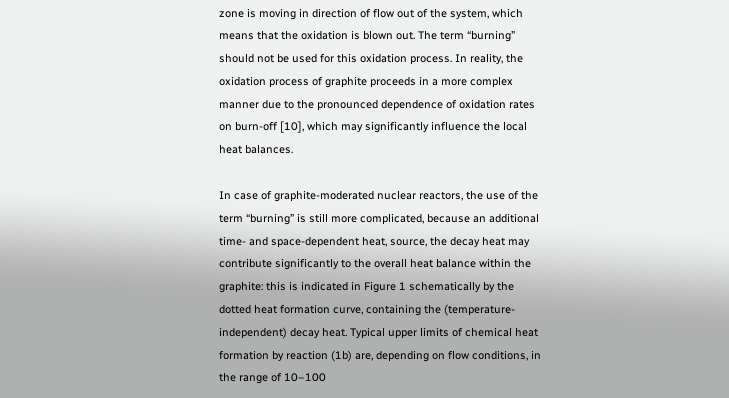zone is moving in direction of flow out of the system, which means that the oxidation is blown out. The term “burning” should not be used for this oxidation process. In reality, the oxidation process of graphite proceeds in a more complex manner due to the pronounced dependence of oxidation rates on burn-off [10], which may significantly influence the local heat balances.

In case of graphite-moderated nuclear reactors, the use of the term “burning” is still more complicated, because an additional time- and space-dependent heat, source, the decay heat may contribute significantly to the overall heat balance within the graphite: this is indicated in Figure 1 schematically by the dotted heat formation curve, containing the (temperature-independent) decay heat. Typical upper limits of chemical heat formation by reaction (1b) are, depending on flow conditions, in the range of 10–100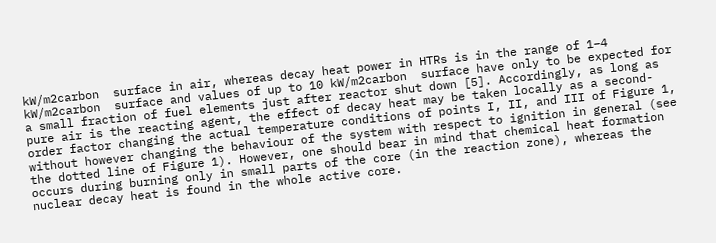kW/m2carbon  surface in air, whereas decay heat power in HTRs is in the range of 1–4 kW/m2carbon  surface and values of up to 10 kW/m2carbon  surface have only to be expected for a small fraction of fuel elements just after reactor shut down [5]. Accordingly, as long as pure air is the reacting agent, the effect of decay heat may be taken locally as a second-order factor changing the actual temperature conditions of points I, II, and III of Figure 1, without however changing the behaviour of the system with respect to ignition in general (see the dotted line of Figure 1). However, one should bear in mind that chemical heat formation occurs during burning only in small parts of the core (in the reaction zone), whereas the nuclear decay heat is found in the whole active core.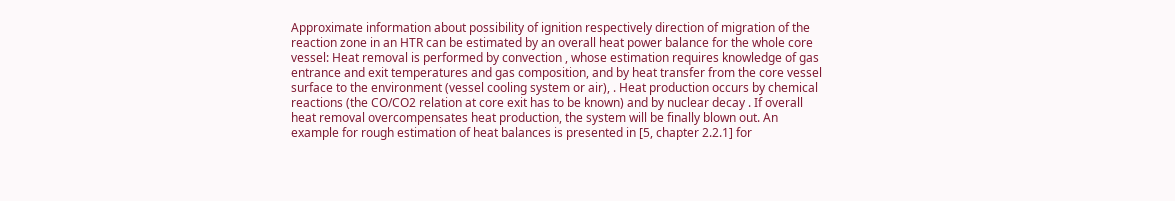Approximate information about possibility of ignition respectively direction of migration of the reaction zone in an HTR can be estimated by an overall heat power balance for the whole core vessel: Heat removal is performed by convection , whose estimation requires knowledge of gas entrance and exit temperatures and gas composition, and by heat transfer from the core vessel surface to the environment (vessel cooling system or air), . Heat production occurs by chemical reactions (the CO/CO2 relation at core exit has to be known) and by nuclear decay . If overall heat removal overcompensates heat production, the system will be finally blown out. An example for rough estimation of heat balances is presented in [5, chapter 2.2.1] for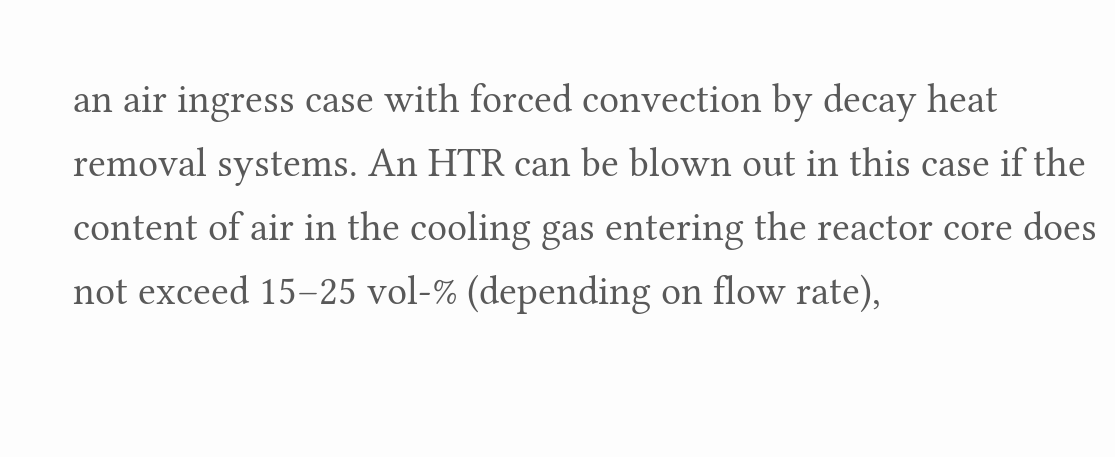an air ingress case with forced convection by decay heat removal systems. An HTR can be blown out in this case if the content of air in the cooling gas entering the reactor core does not exceed 15–25 vol-% (depending on flow rate),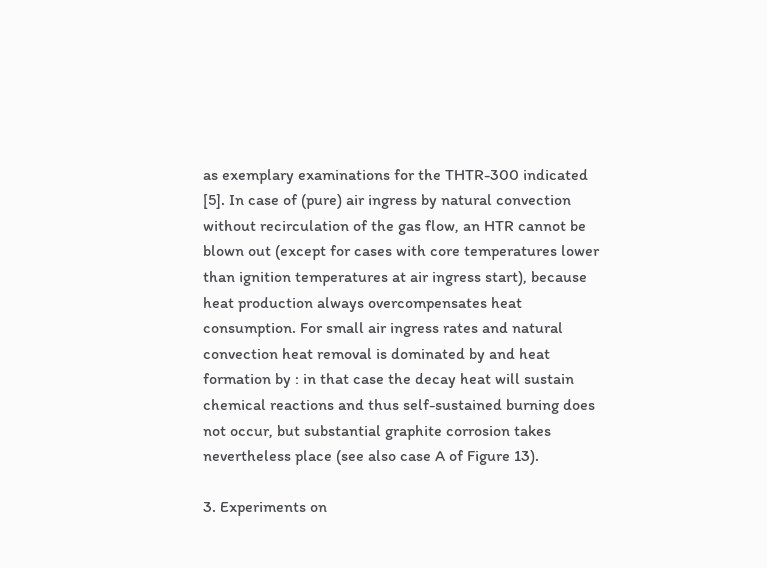as exemplary examinations for the THTR-300 indicated [5]. In case of (pure) air ingress by natural convection without recirculation of the gas flow, an HTR cannot be blown out (except for cases with core temperatures lower than ignition temperatures at air ingress start), because heat production always overcompensates heat consumption. For small air ingress rates and natural convection heat removal is dominated by and heat formation by : in that case the decay heat will sustain chemical reactions and thus self-sustained burning does not occur, but substantial graphite corrosion takes nevertheless place (see also case A of Figure 13).

3. Experiments on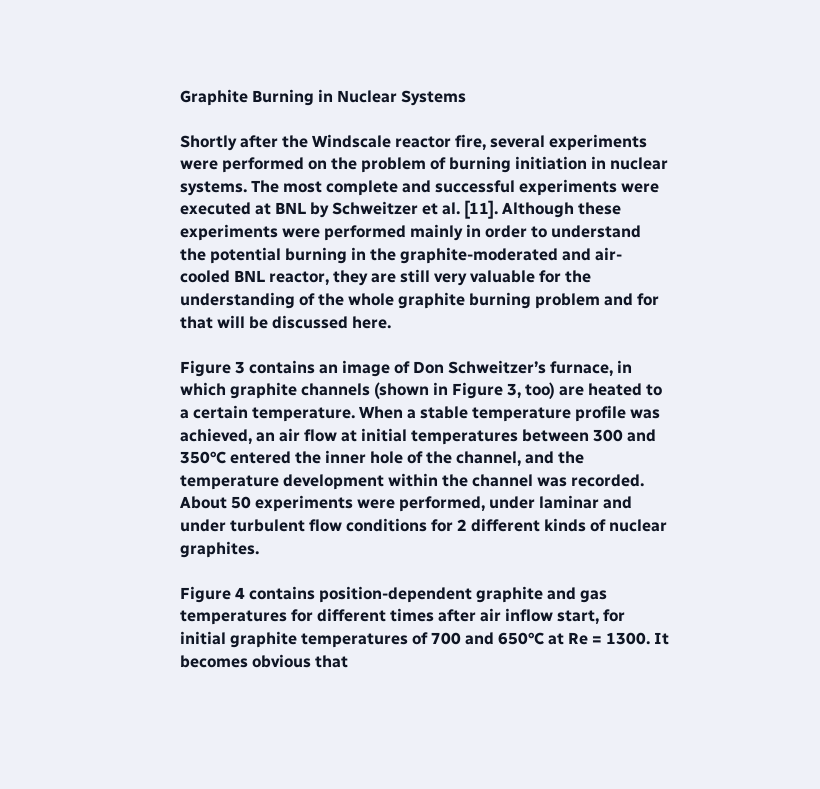Graphite Burning in Nuclear Systems

Shortly after the Windscale reactor fire, several experiments were performed on the problem of burning initiation in nuclear systems. The most complete and successful experiments were executed at BNL by Schweitzer et al. [11]. Although these experiments were performed mainly in order to understand the potential burning in the graphite-moderated and air-cooled BNL reactor, they are still very valuable for the understanding of the whole graphite burning problem and for that will be discussed here.

Figure 3 contains an image of Don Schweitzer’s furnace, in which graphite channels (shown in Figure 3, too) are heated to a certain temperature. When a stable temperature profile was achieved, an air flow at initial temperatures between 300 and 350°C entered the inner hole of the channel, and the temperature development within the channel was recorded. About 50 experiments were performed, under laminar and under turbulent flow conditions for 2 different kinds of nuclear graphites.

Figure 4 contains position-dependent graphite and gas temperatures for different times after air inflow start, for initial graphite temperatures of 700 and 650°C at Re = 1300. It becomes obvious that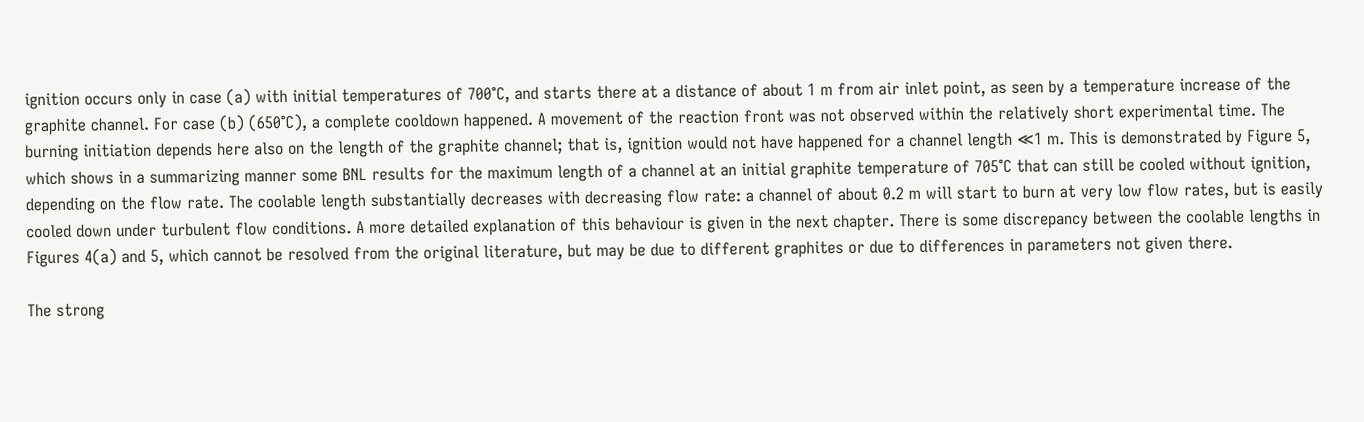ignition occurs only in case (a) with initial temperatures of 700°C, and starts there at a distance of about 1 m from air inlet point, as seen by a temperature increase of the graphite channel. For case (b) (650°C), a complete cooldown happened. A movement of the reaction front was not observed within the relatively short experimental time. The burning initiation depends here also on the length of the graphite channel; that is, ignition would not have happened for a channel length ≪1 m. This is demonstrated by Figure 5, which shows in a summarizing manner some BNL results for the maximum length of a channel at an initial graphite temperature of 705°C that can still be cooled without ignition, depending on the flow rate. The coolable length substantially decreases with decreasing flow rate: a channel of about 0.2 m will start to burn at very low flow rates, but is easily cooled down under turbulent flow conditions. A more detailed explanation of this behaviour is given in the next chapter. There is some discrepancy between the coolable lengths in Figures 4(a) and 5, which cannot be resolved from the original literature, but may be due to different graphites or due to differences in parameters not given there.

The strong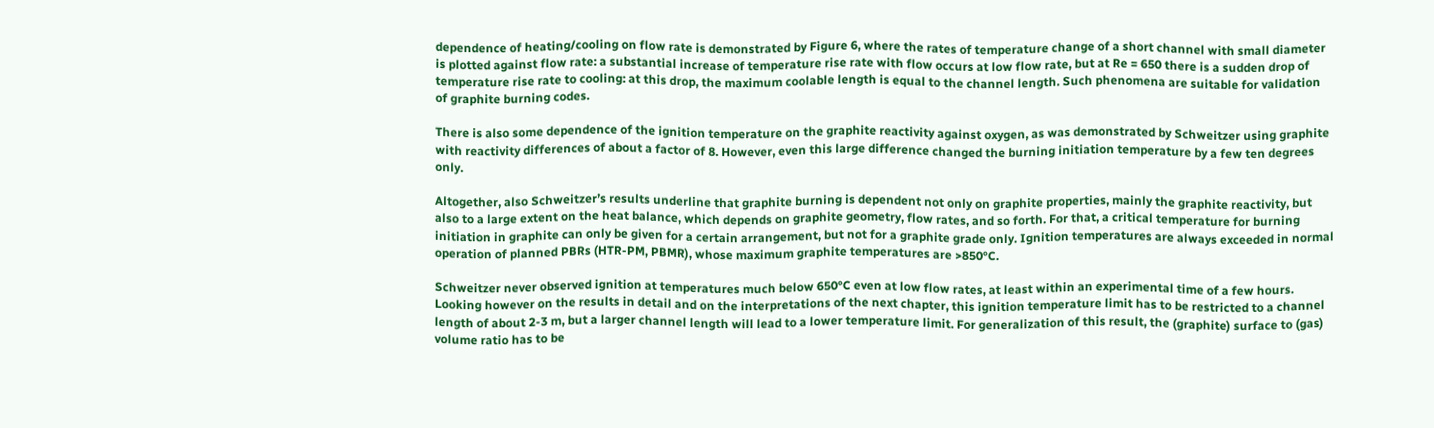dependence of heating/cooling on flow rate is demonstrated by Figure 6, where the rates of temperature change of a short channel with small diameter is plotted against flow rate: a substantial increase of temperature rise rate with flow occurs at low flow rate, but at Re = 650 there is a sudden drop of temperature rise rate to cooling: at this drop, the maximum coolable length is equal to the channel length. Such phenomena are suitable for validation of graphite burning codes.

There is also some dependence of the ignition temperature on the graphite reactivity against oxygen, as was demonstrated by Schweitzer using graphite with reactivity differences of about a factor of 8. However, even this large difference changed the burning initiation temperature by a few ten degrees only.

Altogether, also Schweitzer’s results underline that graphite burning is dependent not only on graphite properties, mainly the graphite reactivity, but also to a large extent on the heat balance, which depends on graphite geometry, flow rates, and so forth. For that, a critical temperature for burning initiation in graphite can only be given for a certain arrangement, but not for a graphite grade only. Ignition temperatures are always exceeded in normal operation of planned PBRs (HTR-PM, PBMR), whose maximum graphite temperatures are >850°C.

Schweitzer never observed ignition at temperatures much below 650°C even at low flow rates, at least within an experimental time of a few hours. Looking however on the results in detail and on the interpretations of the next chapter, this ignition temperature limit has to be restricted to a channel length of about 2-3 m, but a larger channel length will lead to a lower temperature limit. For generalization of this result, the (graphite) surface to (gas) volume ratio has to be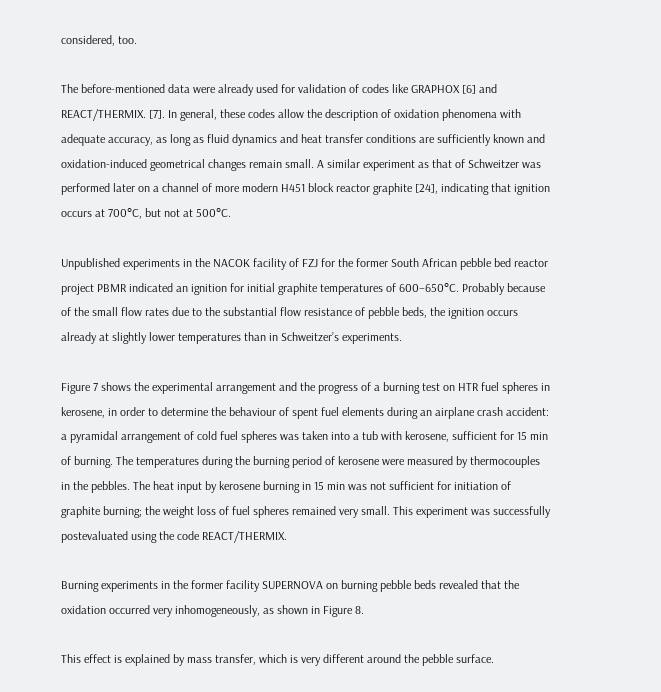considered, too.

The before-mentioned data were already used for validation of codes like GRAPHOX [6] and REACT/THERMIX. [7]. In general, these codes allow the description of oxidation phenomena with adequate accuracy, as long as fluid dynamics and heat transfer conditions are sufficiently known and oxidation-induced geometrical changes remain small. A similar experiment as that of Schweitzer was performed later on a channel of more modern H451 block reactor graphite [24], indicating that ignition occurs at 700°C, but not at 500°C.

Unpublished experiments in the NACOK facility of FZJ for the former South African pebble bed reactor project PBMR indicated an ignition for initial graphite temperatures of 600–650°C. Probably because of the small flow rates due to the substantial flow resistance of pebble beds, the ignition occurs already at slightly lower temperatures than in Schweitzer’s experiments.

Figure 7 shows the experimental arrangement and the progress of a burning test on HTR fuel spheres in kerosene, in order to determine the behaviour of spent fuel elements during an airplane crash accident: a pyramidal arrangement of cold fuel spheres was taken into a tub with kerosene, sufficient for 15 min of burning. The temperatures during the burning period of kerosene were measured by thermocouples in the pebbles. The heat input by kerosene burning in 15 min was not sufficient for initiation of graphite burning; the weight loss of fuel spheres remained very small. This experiment was successfully postevaluated using the code REACT/THERMIX.

Burning experiments in the former facility SUPERNOVA on burning pebble beds revealed that the oxidation occurred very inhomogeneously, as shown in Figure 8.

This effect is explained by mass transfer, which is very different around the pebble surface.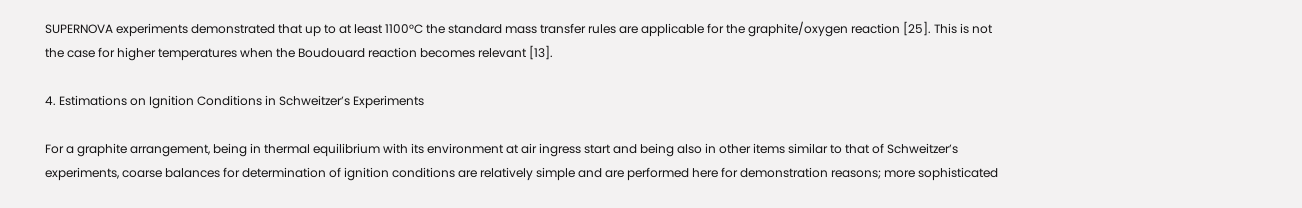SUPERNOVA experiments demonstrated that up to at least 1100°C the standard mass transfer rules are applicable for the graphite/oxygen reaction [25]. This is not the case for higher temperatures when the Boudouard reaction becomes relevant [13].

4. Estimations on Ignition Conditions in Schweitzer’s Experiments

For a graphite arrangement, being in thermal equilibrium with its environment at air ingress start and being also in other items similar to that of Schweitzer’s experiments, coarse balances for determination of ignition conditions are relatively simple and are performed here for demonstration reasons; more sophisticated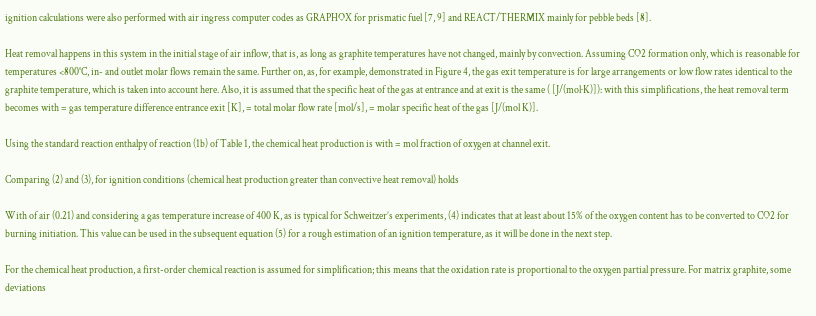ignition calculations were also performed with air ingress computer codes as GRAPHOX for prismatic fuel [7, 9] and REACT/THERMIX mainly for pebble beds [8].

Heat removal happens in this system in the initial stage of air inflow, that is, as long as graphite temperatures have not changed, mainly by convection. Assuming CO2 formation only, which is reasonable for temperatures <800°C, in- and outlet molar flows remain the same. Further on, as, for example, demonstrated in Figure 4, the gas exit temperature is for large arrangements or low flow rates identical to the graphite temperature, which is taken into account here. Also, it is assumed that the specific heat of the gas at entrance and at exit is the same ( [J/(mol·K)]): with this simplifications, the heat removal term becomes with = gas temperature difference entrance exit [K], = total molar flow rate [mol/s], = molar specific heat of the gas [J/(mol K)].

Using the standard reaction enthalpy of reaction (1b) of Table 1, the chemical heat production is with = mol fraction of oxygen at channel exit.

Comparing (2) and (3), for ignition conditions (chemical heat production greater than convective heat removal) holds

With of air (0.21) and considering a gas temperature increase of 400 K, as is typical for Schweitzer’s experiments, (4) indicates that at least about 15% of the oxygen content has to be converted to CO2 for burning initiation. This value can be used in the subsequent equation (5) for a rough estimation of an ignition temperature, as it will be done in the next step.

For the chemical heat production, a first-order chemical reaction is assumed for simplification; this means that the oxidation rate is proportional to the oxygen partial pressure. For matrix graphite, some deviations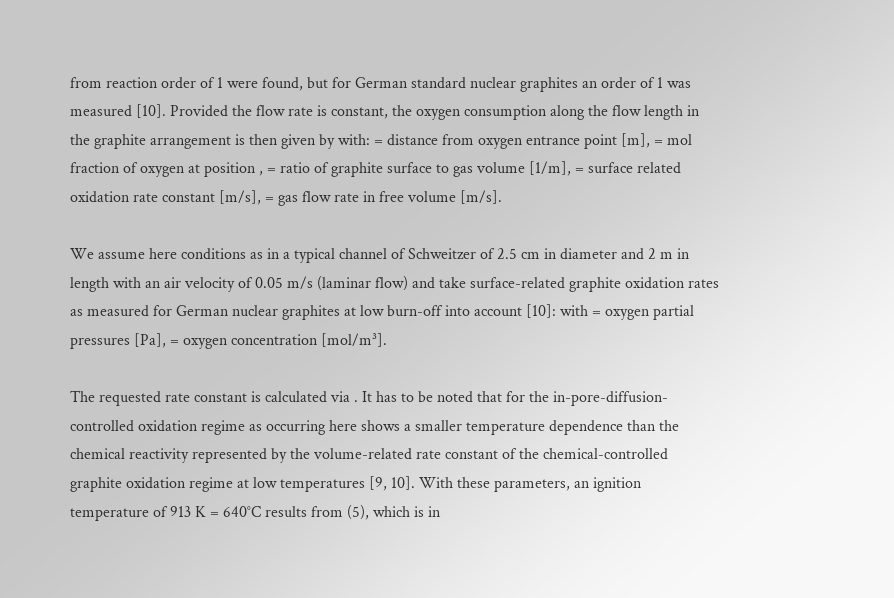from reaction order of 1 were found, but for German standard nuclear graphites an order of 1 was measured [10]. Provided the flow rate is constant, the oxygen consumption along the flow length in the graphite arrangement is then given by with: = distance from oxygen entrance point [m], = mol fraction of oxygen at position , = ratio of graphite surface to gas volume [1/m], = surface related oxidation rate constant [m/s], = gas flow rate in free volume [m/s].

We assume here conditions as in a typical channel of Schweitzer of 2.5 cm in diameter and 2 m in length with an air velocity of 0.05 m/s (laminar flow) and take surface-related graphite oxidation rates as measured for German nuclear graphites at low burn-off into account [10]: with = oxygen partial pressures [Pa], = oxygen concentration [mol/m³].

The requested rate constant is calculated via . It has to be noted that for the in-pore-diffusion-controlled oxidation regime as occurring here shows a smaller temperature dependence than the chemical reactivity represented by the volume-related rate constant of the chemical-controlled graphite oxidation regime at low temperatures [9, 10]. With these parameters, an ignition temperature of 913 K = 640°C results from (5), which is in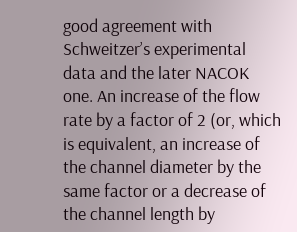good agreement with Schweitzer’s experimental data and the later NACOK one. An increase of the flow rate by a factor of 2 (or, which is equivalent, an increase of the channel diameter by the same factor or a decrease of the channel length by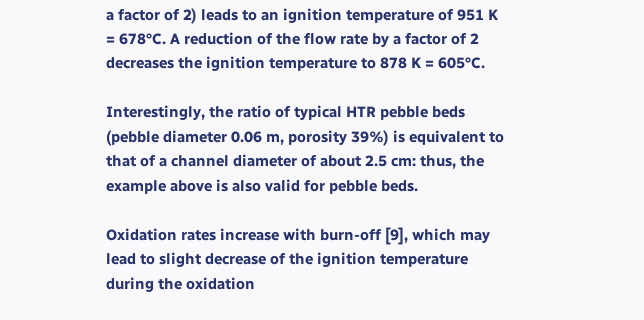a factor of 2) leads to an ignition temperature of 951 K = 678°C. A reduction of the flow rate by a factor of 2 decreases the ignition temperature to 878 K = 605°C.

Interestingly, the ratio of typical HTR pebble beds (pebble diameter 0.06 m, porosity 39%) is equivalent to that of a channel diameter of about 2.5 cm: thus, the example above is also valid for pebble beds.

Oxidation rates increase with burn-off [9], which may lead to slight decrease of the ignition temperature during the oxidation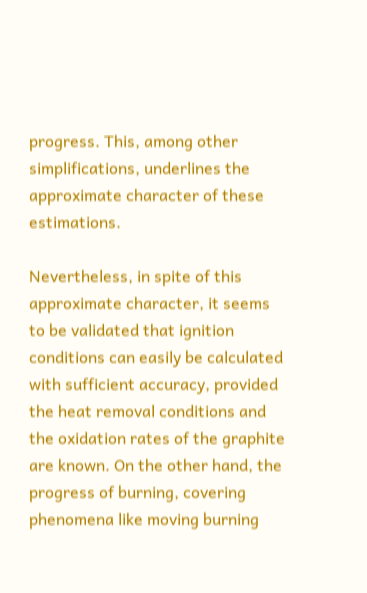progress. This, among other simplifications, underlines the approximate character of these estimations.

Nevertheless, in spite of this approximate character, it seems to be validated that ignition conditions can easily be calculated with sufficient accuracy, provided the heat removal conditions and the oxidation rates of the graphite are known. On the other hand, the progress of burning, covering phenomena like moving burning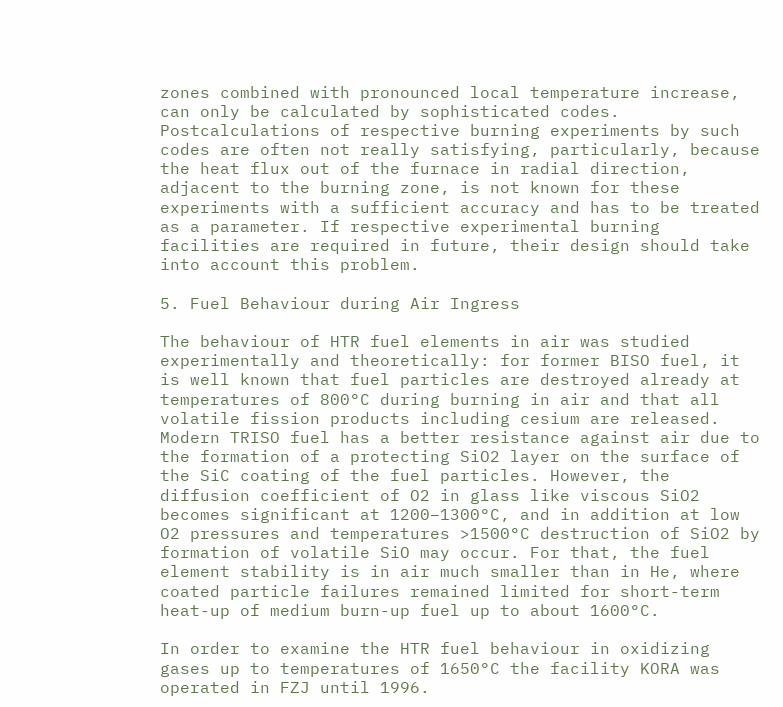zones combined with pronounced local temperature increase, can only be calculated by sophisticated codes. Postcalculations of respective burning experiments by such codes are often not really satisfying, particularly, because the heat flux out of the furnace in radial direction, adjacent to the burning zone, is not known for these experiments with a sufficient accuracy and has to be treated as a parameter. If respective experimental burning facilities are required in future, their design should take into account this problem.

5. Fuel Behaviour during Air Ingress

The behaviour of HTR fuel elements in air was studied experimentally and theoretically: for former BISO fuel, it is well known that fuel particles are destroyed already at temperatures of 800°C during burning in air and that all volatile fission products including cesium are released. Modern TRISO fuel has a better resistance against air due to the formation of a protecting SiO2 layer on the surface of the SiC coating of the fuel particles. However, the diffusion coefficient of O2 in glass like viscous SiO2 becomes significant at 1200–1300°C, and in addition at low O2 pressures and temperatures >1500°C destruction of SiO2 by formation of volatile SiO may occur. For that, the fuel element stability is in air much smaller than in He, where coated particle failures remained limited for short-term heat-up of medium burn-up fuel up to about 1600°C.

In order to examine the HTR fuel behaviour in oxidizing gases up to temperatures of 1650°C the facility KORA was operated in FZJ until 1996.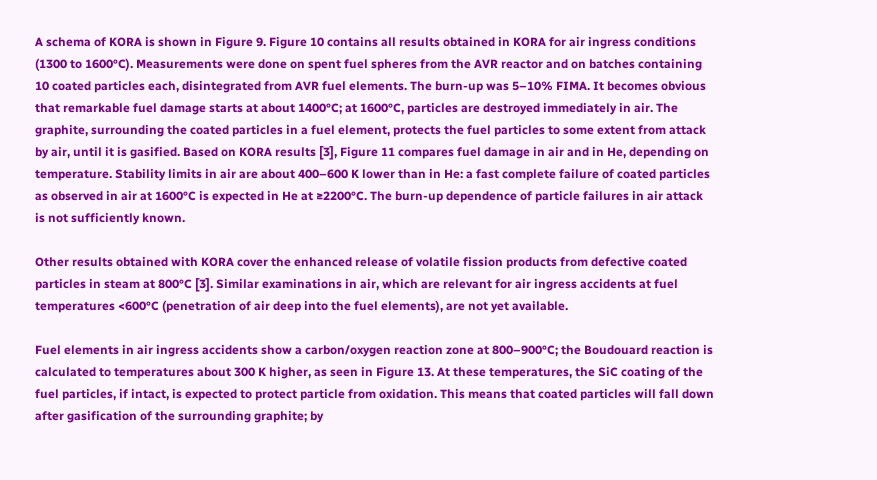A schema of KORA is shown in Figure 9. Figure 10 contains all results obtained in KORA for air ingress conditions (1300 to 1600°C). Measurements were done on spent fuel spheres from the AVR reactor and on batches containing 10 coated particles each, disintegrated from AVR fuel elements. The burn-up was 5–10% FIMA. It becomes obvious that remarkable fuel damage starts at about 1400°C; at 1600°C, particles are destroyed immediately in air. The graphite, surrounding the coated particles in a fuel element, protects the fuel particles to some extent from attack by air, until it is gasified. Based on KORA results [3], Figure 11 compares fuel damage in air and in He, depending on temperature. Stability limits in air are about 400–600 K lower than in He: a fast complete failure of coated particles as observed in air at 1600°C is expected in He at ≥2200°C. The burn-up dependence of particle failures in air attack is not sufficiently known.

Other results obtained with KORA cover the enhanced release of volatile fission products from defective coated particles in steam at 800°C [3]. Similar examinations in air, which are relevant for air ingress accidents at fuel temperatures <600°C (penetration of air deep into the fuel elements), are not yet available.

Fuel elements in air ingress accidents show a carbon/oxygen reaction zone at 800–900°C; the Boudouard reaction is calculated to temperatures about 300 K higher, as seen in Figure 13. At these temperatures, the SiC coating of the fuel particles, if intact, is expected to protect particle from oxidation. This means that coated particles will fall down after gasification of the surrounding graphite; by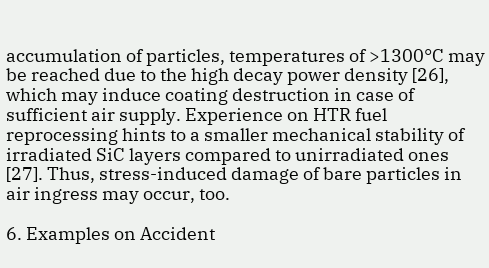accumulation of particles, temperatures of >1300°C may be reached due to the high decay power density [26], which may induce coating destruction in case of sufficient air supply. Experience on HTR fuel reprocessing hints to a smaller mechanical stability of irradiated SiC layers compared to unirradiated ones [27]. Thus, stress-induced damage of bare particles in air ingress may occur, too.

6. Examples on Accident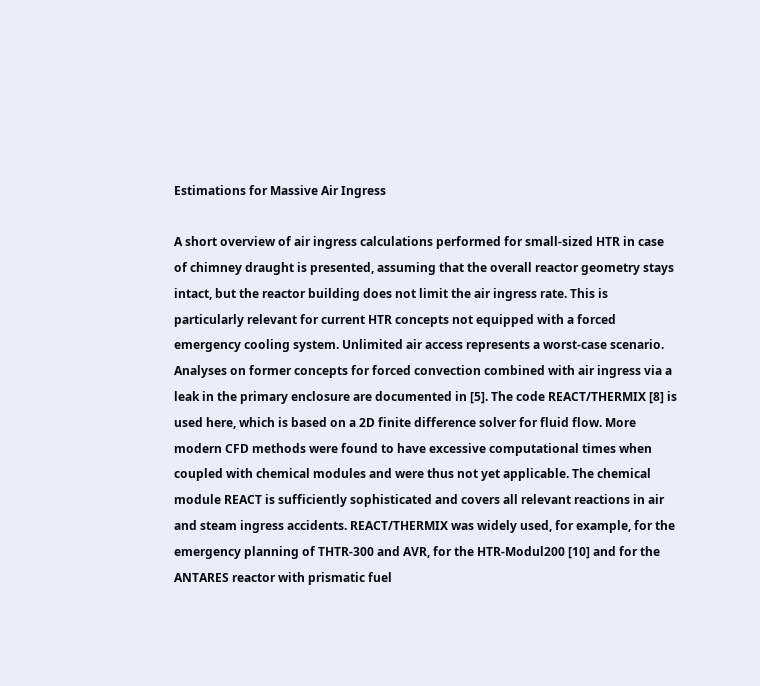Estimations for Massive Air Ingress

A short overview of air ingress calculations performed for small-sized HTR in case of chimney draught is presented, assuming that the overall reactor geometry stays intact, but the reactor building does not limit the air ingress rate. This is particularly relevant for current HTR concepts not equipped with a forced emergency cooling system. Unlimited air access represents a worst-case scenario. Analyses on former concepts for forced convection combined with air ingress via a leak in the primary enclosure are documented in [5]. The code REACT/THERMIX [8] is used here, which is based on a 2D finite difference solver for fluid flow. More modern CFD methods were found to have excessive computational times when coupled with chemical modules and were thus not yet applicable. The chemical module REACT is sufficiently sophisticated and covers all relevant reactions in air and steam ingress accidents. REACT/THERMIX was widely used, for example, for the emergency planning of THTR-300 and AVR, for the HTR-Modul200 [10] and for the ANTARES reactor with prismatic fuel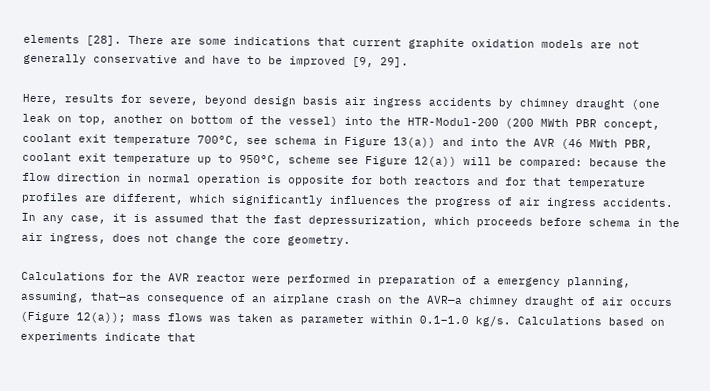elements [28]. There are some indications that current graphite oxidation models are not generally conservative and have to be improved [9, 29].

Here, results for severe, beyond design basis air ingress accidents by chimney draught (one leak on top, another on bottom of the vessel) into the HTR-Modul-200 (200 MWth PBR concept, coolant exit temperature 700°C, see schema in Figure 13(a)) and into the AVR (46 MWth PBR, coolant exit temperature up to 950°C, scheme see Figure 12(a)) will be compared: because the flow direction in normal operation is opposite for both reactors and for that temperature profiles are different, which significantly influences the progress of air ingress accidents. In any case, it is assumed that the fast depressurization, which proceeds before schema in the air ingress, does not change the core geometry.

Calculations for the AVR reactor were performed in preparation of a emergency planning, assuming, that—as consequence of an airplane crash on the AVR—a chimney draught of air occurs (Figure 12(a)); mass flows was taken as parameter within 0.1–1.0 kg/s. Calculations based on experiments indicate that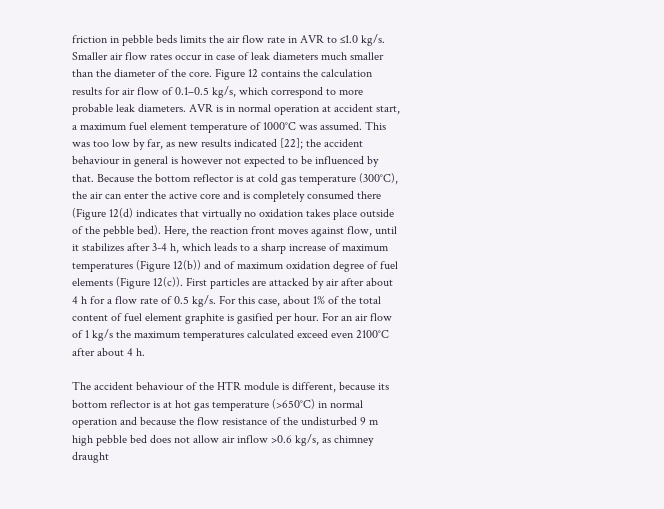friction in pebble beds limits the air flow rate in AVR to ≤1.0 kg/s. Smaller air flow rates occur in case of leak diameters much smaller than the diameter of the core. Figure 12 contains the calculation results for air flow of 0.1–0.5 kg/s, which correspond to more probable leak diameters. AVR is in normal operation at accident start, a maximum fuel element temperature of 1000°C was assumed. This was too low by far, as new results indicated [22]; the accident behaviour in general is however not expected to be influenced by that. Because the bottom reflector is at cold gas temperature (300°C), the air can enter the active core and is completely consumed there (Figure 12(d) indicates that virtually no oxidation takes place outside of the pebble bed). Here, the reaction front moves against flow, until it stabilizes after 3-4 h, which leads to a sharp increase of maximum temperatures (Figure 12(b)) and of maximum oxidation degree of fuel elements (Figure 12(c)). First particles are attacked by air after about 4 h for a flow rate of 0.5 kg/s. For this case, about 1% of the total content of fuel element graphite is gasified per hour. For an air flow of 1 kg/s the maximum temperatures calculated exceed even 2100°C after about 4 h.

The accident behaviour of the HTR module is different, because its bottom reflector is at hot gas temperature (>650°C) in normal operation and because the flow resistance of the undisturbed 9 m high pebble bed does not allow air inflow >0.6 kg/s, as chimney draught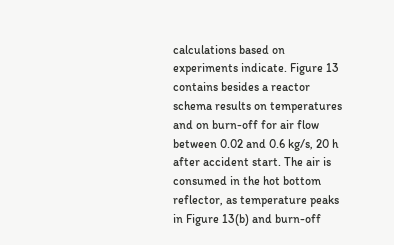calculations based on experiments indicate. Figure 13 contains besides a reactor schema results on temperatures and on burn-off for air flow between 0.02 and 0.6 kg/s, 20 h after accident start. The air is consumed in the hot bottom reflector, as temperature peaks in Figure 13(b) and burn-off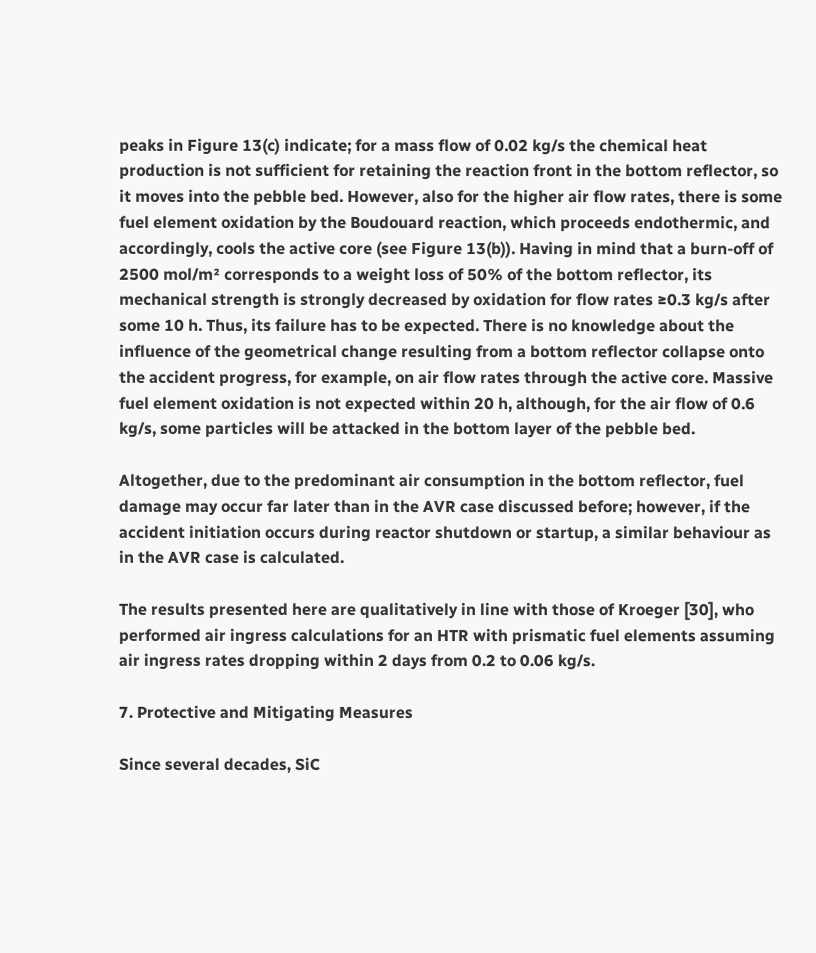peaks in Figure 13(c) indicate; for a mass flow of 0.02 kg/s the chemical heat production is not sufficient for retaining the reaction front in the bottom reflector, so it moves into the pebble bed. However, also for the higher air flow rates, there is some fuel element oxidation by the Boudouard reaction, which proceeds endothermic, and accordingly, cools the active core (see Figure 13(b)). Having in mind that a burn-off of 2500 mol/m² corresponds to a weight loss of 50% of the bottom reflector, its mechanical strength is strongly decreased by oxidation for flow rates ≥0.3 kg/s after some 10 h. Thus, its failure has to be expected. There is no knowledge about the influence of the geometrical change resulting from a bottom reflector collapse onto the accident progress, for example, on air flow rates through the active core. Massive fuel element oxidation is not expected within 20 h, although, for the air flow of 0.6 kg/s, some particles will be attacked in the bottom layer of the pebble bed.

Altogether, due to the predominant air consumption in the bottom reflector, fuel damage may occur far later than in the AVR case discussed before; however, if the accident initiation occurs during reactor shutdown or startup, a similar behaviour as in the AVR case is calculated.

The results presented here are qualitatively in line with those of Kroeger [30], who performed air ingress calculations for an HTR with prismatic fuel elements assuming air ingress rates dropping within 2 days from 0.2 to 0.06 kg/s.

7. Protective and Mitigating Measures

Since several decades, SiC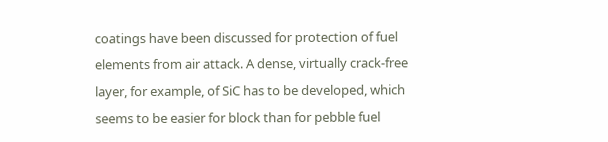coatings have been discussed for protection of fuel elements from air attack. A dense, virtually crack-free layer, for example, of SiC has to be developed, which seems to be easier for block than for pebble fuel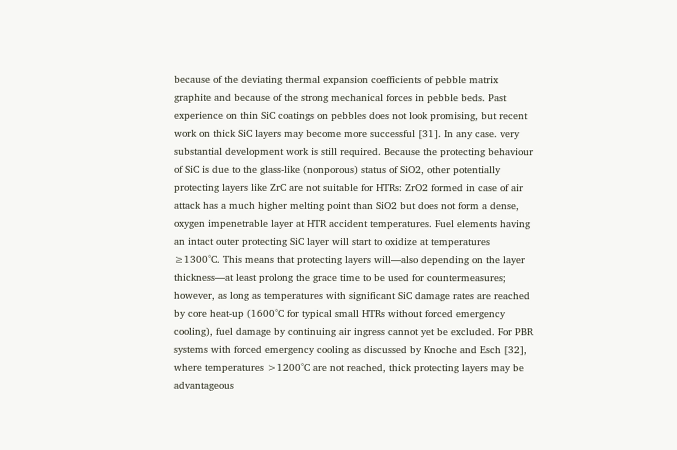because of the deviating thermal expansion coefficients of pebble matrix graphite and because of the strong mechanical forces in pebble beds. Past experience on thin SiC coatings on pebbles does not look promising, but recent work on thick SiC layers may become more successful [31]. In any case. very substantial development work is still required. Because the protecting behaviour of SiC is due to the glass-like (nonporous) status of SiO2, other potentially protecting layers like ZrC are not suitable for HTRs: ZrO2 formed in case of air attack has a much higher melting point than SiO2 but does not form a dense, oxygen impenetrable layer at HTR accident temperatures. Fuel elements having an intact outer protecting SiC layer will start to oxidize at temperatures ≥1300°C. This means that protecting layers will—also depending on the layer thickness—at least prolong the grace time to be used for countermeasures; however, as long as temperatures with significant SiC damage rates are reached by core heat-up (1600°C for typical small HTRs without forced emergency cooling), fuel damage by continuing air ingress cannot yet be excluded. For PBR systems with forced emergency cooling as discussed by Knoche and Esch [32], where temperatures >1200°C are not reached, thick protecting layers may be advantageous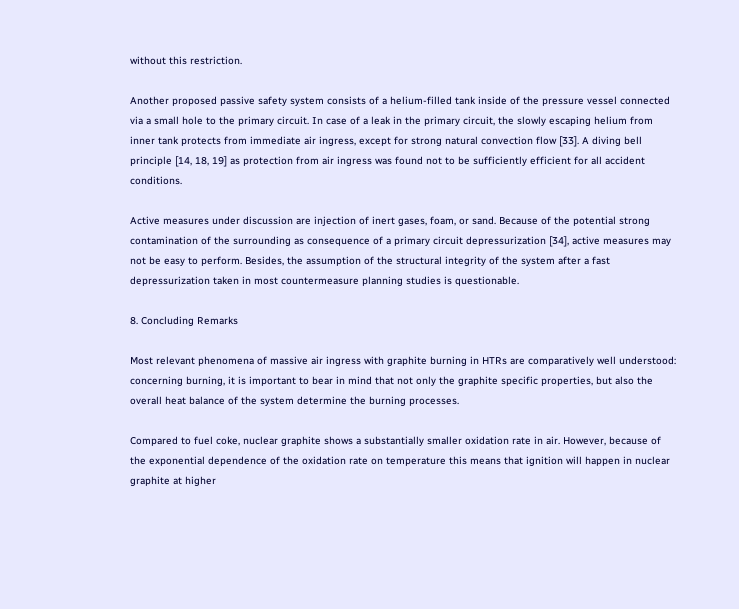without this restriction.

Another proposed passive safety system consists of a helium-filled tank inside of the pressure vessel connected via a small hole to the primary circuit. In case of a leak in the primary circuit, the slowly escaping helium from inner tank protects from immediate air ingress, except for strong natural convection flow [33]. A diving bell principle [14, 18, 19] as protection from air ingress was found not to be sufficiently efficient for all accident conditions.

Active measures under discussion are injection of inert gases, foam, or sand. Because of the potential strong contamination of the surrounding as consequence of a primary circuit depressurization [34], active measures may not be easy to perform. Besides, the assumption of the structural integrity of the system after a fast depressurization taken in most countermeasure planning studies is questionable.

8. Concluding Remarks

Most relevant phenomena of massive air ingress with graphite burning in HTRs are comparatively well understood: concerning burning, it is important to bear in mind that not only the graphite specific properties, but also the overall heat balance of the system determine the burning processes.

Compared to fuel coke, nuclear graphite shows a substantially smaller oxidation rate in air. However, because of the exponential dependence of the oxidation rate on temperature this means that ignition will happen in nuclear graphite at higher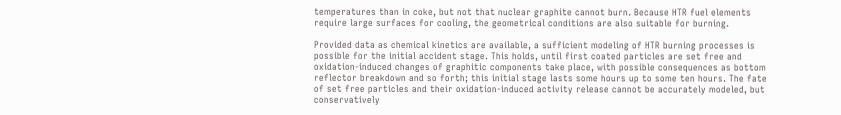temperatures than in coke, but not that nuclear graphite cannot burn. Because HTR fuel elements require large surfaces for cooling, the geometrical conditions are also suitable for burning.

Provided data as chemical kinetics are available, a sufficient modeling of HTR burning processes is possible for the initial accident stage. This holds, until first coated particles are set free and oxidation-induced changes of graphitic components take place, with possible consequences as bottom reflector breakdown and so forth; this initial stage lasts some hours up to some ten hours. The fate of set free particles and their oxidation-induced activity release cannot be accurately modeled, but conservatively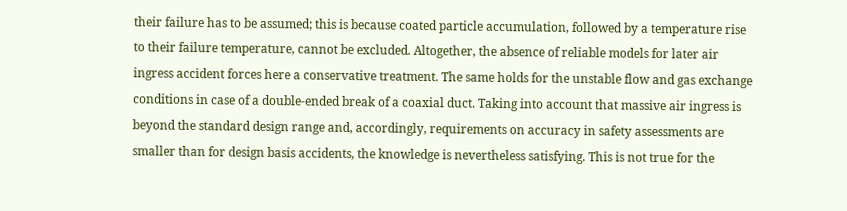their failure has to be assumed; this is because coated particle accumulation, followed by a temperature rise to their failure temperature, cannot be excluded. Altogether, the absence of reliable models for later air ingress accident forces here a conservative treatment. The same holds for the unstable flow and gas exchange conditions in case of a double-ended break of a coaxial duct. Taking into account that massive air ingress is beyond the standard design range and, accordingly, requirements on accuracy in safety assessments are smaller than for design basis accidents, the knowledge is nevertheless satisfying. This is not true for the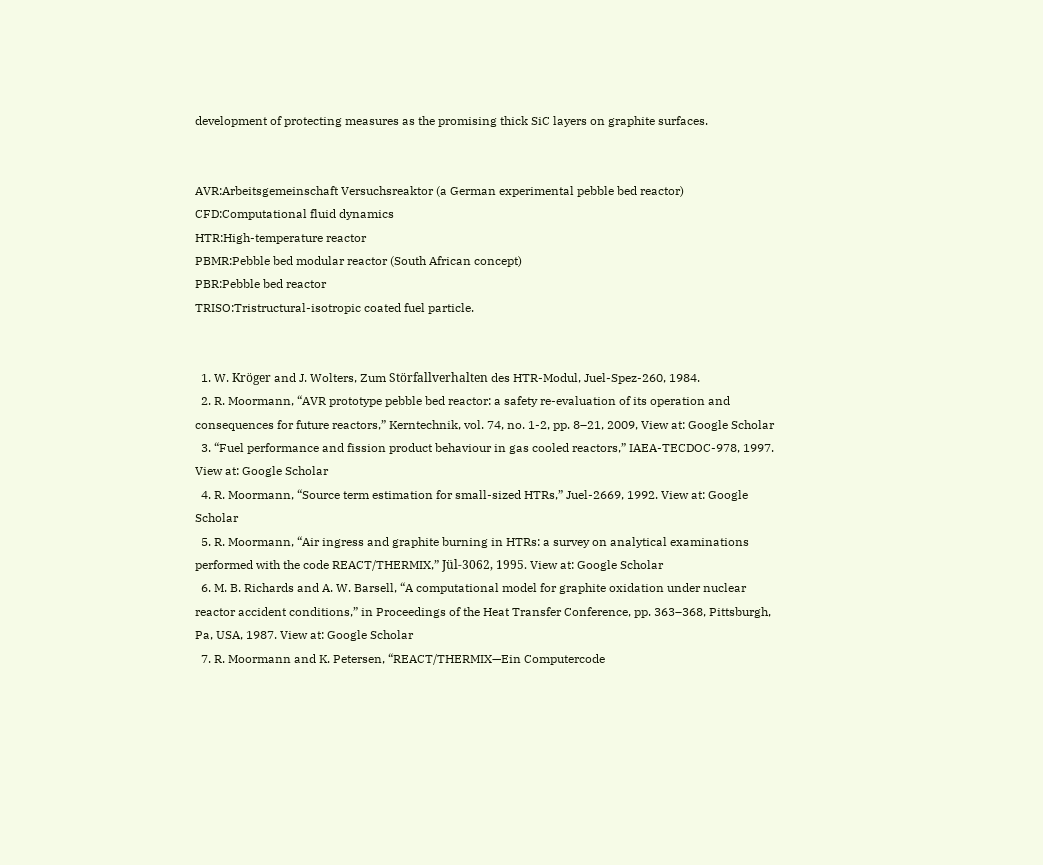development of protecting measures as the promising thick SiC layers on graphite surfaces.


AVR:Arbeitsgemeinschaft Versuchsreaktor (a German experimental pebble bed reactor)
CFD:Computational fluid dynamics
HTR:High-temperature reactor
PBMR:Pebble bed modular reactor (South African concept)
PBR:Pebble bed reactor
TRISO:Tristructural-isotropic coated fuel particle.


  1. W. Kröger and J. Wolters, Zum Störfallverhalten des HTR-Modul, Juel-Spez-260, 1984.
  2. R. Moormann, “AVR prototype pebble bed reactor: a safety re-evaluation of its operation and consequences for future reactors,” Kerntechnik, vol. 74, no. 1-2, pp. 8–21, 2009, View at: Google Scholar
  3. “Fuel performance and fission product behaviour in gas cooled reactors,” IAEA-TECDOC-978, 1997. View at: Google Scholar
  4. R. Moormann, “Source term estimation for small-sized HTRs,” Juel-2669, 1992. View at: Google Scholar
  5. R. Moormann, “Air ingress and graphite burning in HTRs: a survey on analytical examinations performed with the code REACT/THERMIX,” Jül-3062, 1995. View at: Google Scholar
  6. M. B. Richards and A. W. Barsell, “A computational model for graphite oxidation under nuclear reactor accident conditions,” in Proceedings of the Heat Transfer Conference, pp. 363–368, Pittsburgh, Pa, USA, 1987. View at: Google Scholar
  7. R. Moormann and K. Petersen, “REACT/THERMIX—Ein Computercode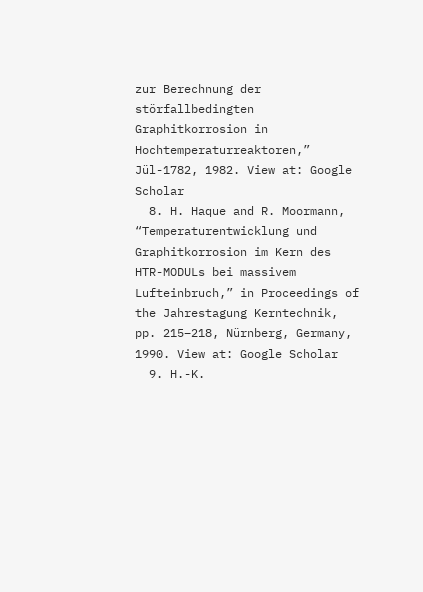zur Berechnung der störfallbedingten Graphitkorrosion in Hochtemperaturreaktoren,” Jül-1782, 1982. View at: Google Scholar
  8. H. Haque and R. Moormann, “Temperaturentwicklung und Graphitkorrosion im Kern des HTR-MODULs bei massivem Lufteinbruch,” in Proceedings of the Jahrestagung Kerntechnik, pp. 215–218, Nürnberg, Germany, 1990. View at: Google Scholar
  9. H.-K.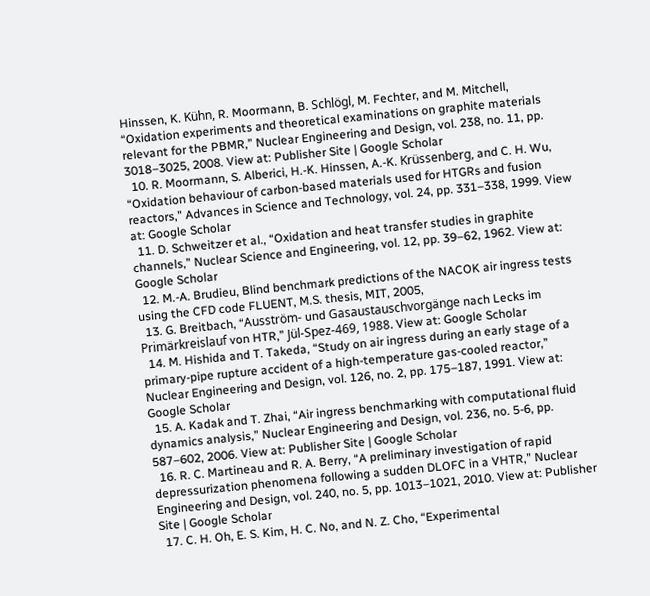Hinssen, K. Kühn, R. Moormann, B. Schlögl, M. Fechter, and M. Mitchell, “Oxidation experiments and theoretical examinations on graphite materials relevant for the PBMR,” Nuclear Engineering and Design, vol. 238, no. 11, pp. 3018–3025, 2008. View at: Publisher Site | Google Scholar
  10. R. Moormann, S. Alberici, H.-K. Hinssen, A.-K. Krüssenberg, and C. H. Wu, “Oxidation behaviour of carbon-based materials used for HTGRs and fusion reactors,” Advances in Science and Technology, vol. 24, pp. 331–338, 1999. View at: Google Scholar
  11. D. Schweitzer et al., “Oxidation and heat transfer studies in graphite channels,” Nuclear Science and Engineering, vol. 12, pp. 39–62, 1962. View at: Google Scholar
  12. M.-A. Brudieu, Blind benchmark predictions of the NACOK air ingress tests using the CFD code FLUENT, M.S. thesis, MIT, 2005,
  13. G. Breitbach, “Ausström- und Gasaustauschvorgänge nach Lecks im Primärkreislauf von HTR,” Jül-Spez-469, 1988. View at: Google Scholar
  14. M. Hishida and T. Takeda, “Study on air ingress during an early stage of a primary-pipe rupture accident of a high-temperature gas-cooled reactor,” Nuclear Engineering and Design, vol. 126, no. 2, pp. 175–187, 1991. View at: Google Scholar
  15. A. Kadak and T. Zhai, “Air ingress benchmarking with computational fluid dynamics analysis,” Nuclear Engineering and Design, vol. 236, no. 5-6, pp. 587–602, 2006. View at: Publisher Site | Google Scholar
  16. R. C. Martineau and R. A. Berry, “A preliminary investigation of rapid depressurization phenomena following a sudden DLOFC in a VHTR,” Nuclear Engineering and Design, vol. 240, no. 5, pp. 1013–1021, 2010. View at: Publisher Site | Google Scholar
  17. C. H. Oh, E. S. Kim, H. C. No, and N. Z. Cho, “Experimental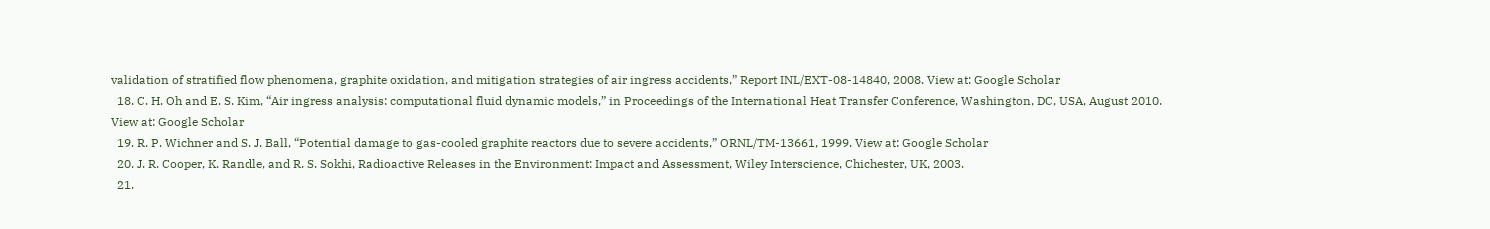validation of stratified flow phenomena, graphite oxidation, and mitigation strategies of air ingress accidents,” Report INL/EXT-08-14840, 2008. View at: Google Scholar
  18. C. H. Oh and E. S. Kim, “Air ingress analysis: computational fluid dynamic models,” in Proceedings of the International Heat Transfer Conference, Washington, DC, USA, August 2010. View at: Google Scholar
  19. R. P. Wichner and S. J. Ball, “Potential damage to gas-cooled graphite reactors due to severe accidents,” ORNL/TM-13661, 1999. View at: Google Scholar
  20. J. R. Cooper, K. Randle, and R. S. Sokhi, Radioactive Releases in the Environment: Impact and Assessment, Wiley Interscience, Chichester, UK, 2003.
  21.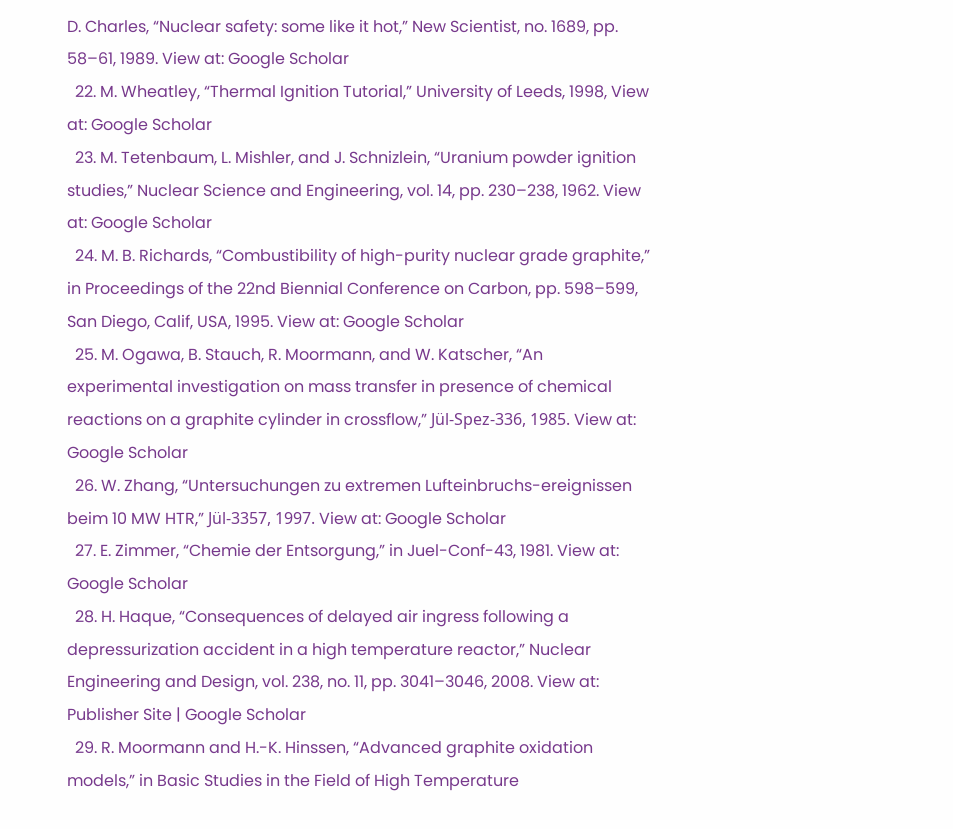D. Charles, “Nuclear safety: some like it hot,” New Scientist, no. 1689, pp. 58–61, 1989. View at: Google Scholar
  22. M. Wheatley, “Thermal Ignition Tutorial,” University of Leeds, 1998, View at: Google Scholar
  23. M. Tetenbaum, L. Mishler, and J. Schnizlein, “Uranium powder ignition studies,” Nuclear Science and Engineering, vol. 14, pp. 230–238, 1962. View at: Google Scholar
  24. M. B. Richards, “Combustibility of high-purity nuclear grade graphite,” in Proceedings of the 22nd Biennial Conference on Carbon, pp. 598–599, San Diego, Calif, USA, 1995. View at: Google Scholar
  25. M. Ogawa, B. Stauch, R. Moormann, and W. Katscher, “An experimental investigation on mass transfer in presence of chemical reactions on a graphite cylinder in crossflow,” Jül-Spez-336, 1985. View at: Google Scholar
  26. W. Zhang, “Untersuchungen zu extremen Lufteinbruchs-ereignissen beim 10 MW HTR,” Jül-3357, 1997. View at: Google Scholar
  27. E. Zimmer, “Chemie der Entsorgung,” in Juel-Conf-43, 1981. View at: Google Scholar
  28. H. Haque, “Consequences of delayed air ingress following a depressurization accident in a high temperature reactor,” Nuclear Engineering and Design, vol. 238, no. 11, pp. 3041–3046, 2008. View at: Publisher Site | Google Scholar
  29. R. Moormann and H.-K. Hinssen, “Advanced graphite oxidation models,” in Basic Studies in the Field of High Temperature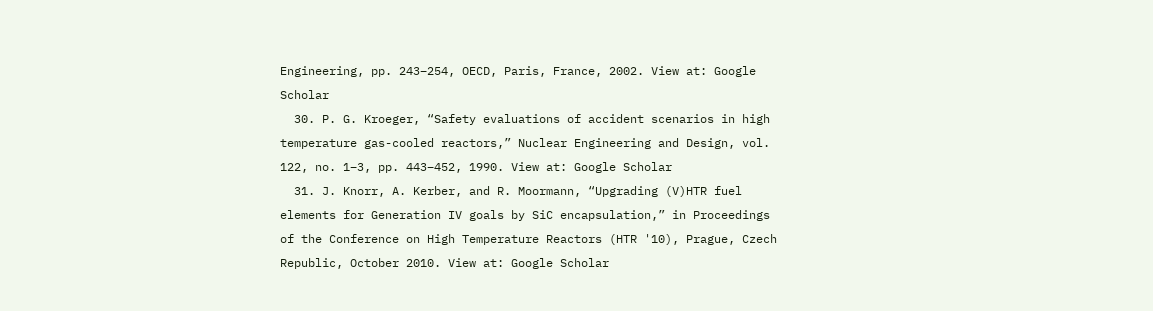Engineering, pp. 243–254, OECD, Paris, France, 2002. View at: Google Scholar
  30. P. G. Kroeger, “Safety evaluations of accident scenarios in high temperature gas-cooled reactors,” Nuclear Engineering and Design, vol. 122, no. 1–3, pp. 443–452, 1990. View at: Google Scholar
  31. J. Knorr, A. Kerber, and R. Moormann, “Upgrading (V)HTR fuel elements for Generation IV goals by SiC encapsulation,” in Proceedings of the Conference on High Temperature Reactors (HTR '10), Prague, Czech Republic, October 2010. View at: Google Scholar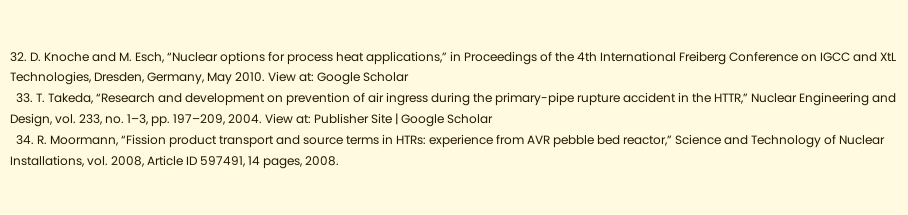32. D. Knoche and M. Esch, “Nuclear options for process heat applications,” in Proceedings of the 4th International Freiberg Conference on IGCC and XtL Technologies, Dresden, Germany, May 2010. View at: Google Scholar
  33. T. Takeda, “Research and development on prevention of air ingress during the primary-pipe rupture accident in the HTTR,” Nuclear Engineering and Design, vol. 233, no. 1–3, pp. 197–209, 2004. View at: Publisher Site | Google Scholar
  34. R. Moormann, “Fission product transport and source terms in HTRs: experience from AVR pebble bed reactor,” Science and Technology of Nuclear Installations, vol. 2008, Article ID 597491, 14 pages, 2008.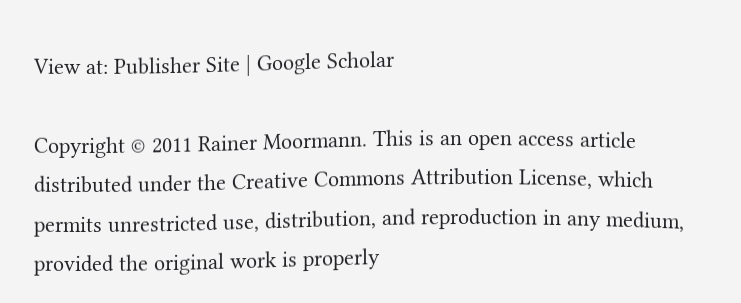View at: Publisher Site | Google Scholar

Copyright © 2011 Rainer Moormann. This is an open access article distributed under the Creative Commons Attribution License, which permits unrestricted use, distribution, and reproduction in any medium, provided the original work is properly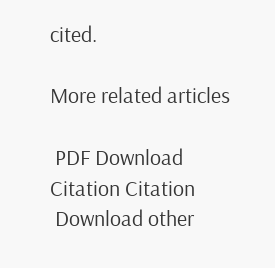cited.

More related articles

 PDF Download Citation Citation
 Download other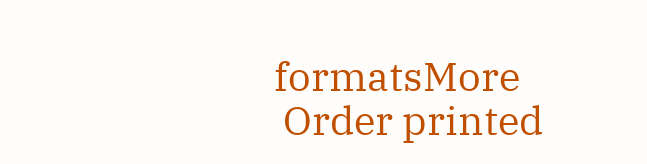formatsMore
 Order printed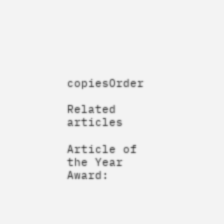copiesOrder

Related articles

Article of the Year Award: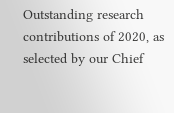Outstanding research contributions of 2020, as selected by our Chief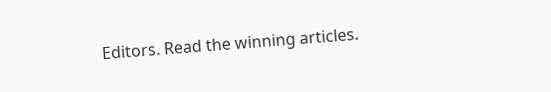Editors. Read the winning articles.